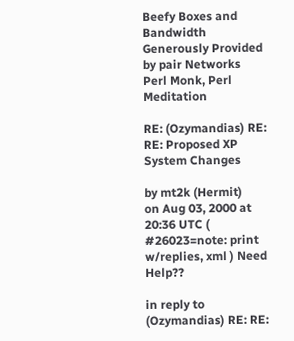Beefy Boxes and Bandwidth Generously Provided by pair Networks
Perl Monk, Perl Meditation

RE: (Ozymandias) RE: RE: Proposed XP System Changes

by mt2k (Hermit)
on Aug 03, 2000 at 20:36 UTC ( #26023=note: print w/replies, xml ) Need Help??

in reply to (Ozymandias) RE: RE: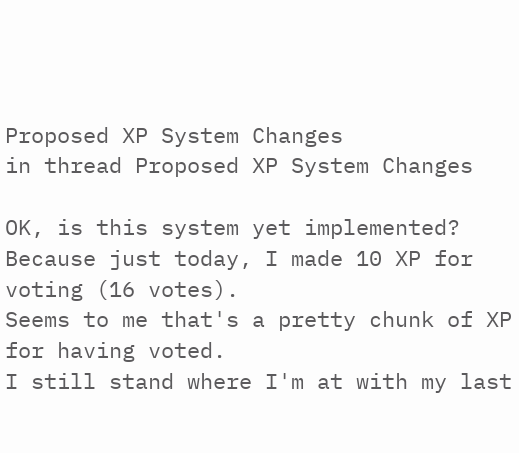Proposed XP System Changes
in thread Proposed XP System Changes

OK, is this system yet implemented?
Because just today, I made 10 XP for voting (16 votes).
Seems to me that's a pretty chunk of XP for having voted.
I still stand where I'm at with my last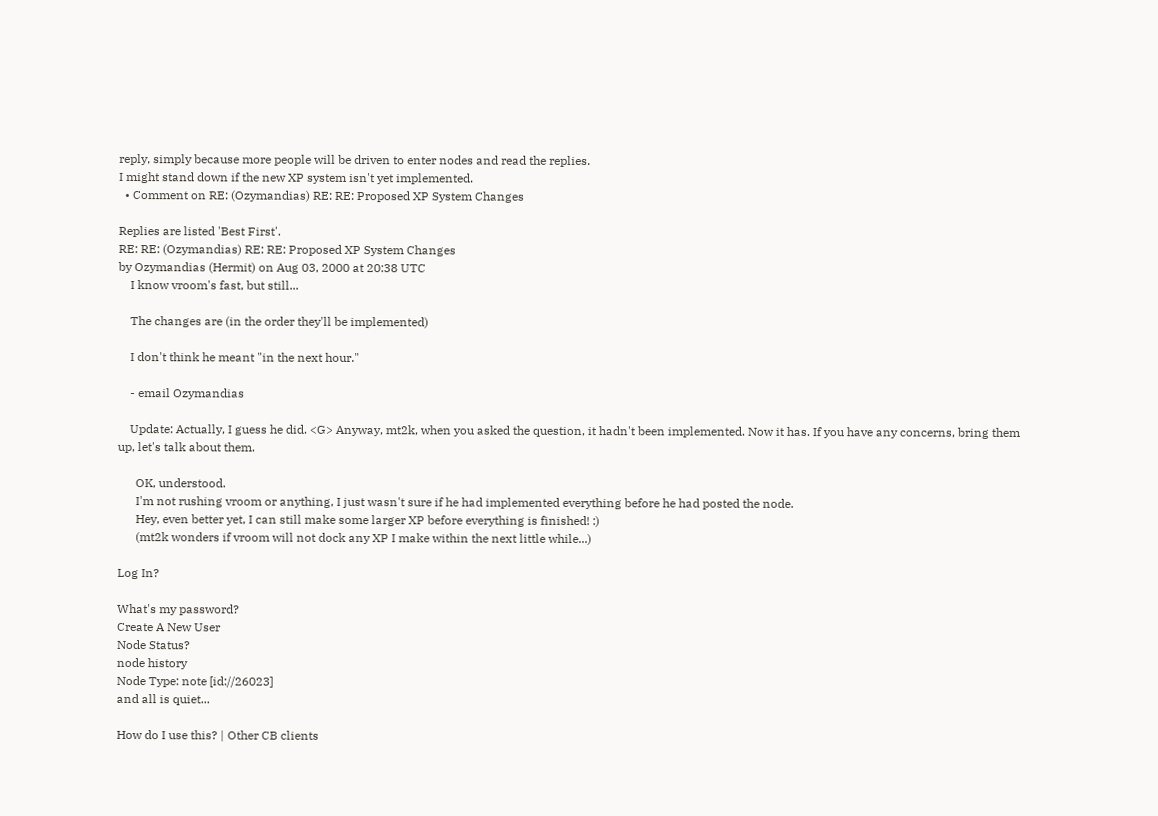reply, simply because more people will be driven to enter nodes and read the replies.
I might stand down if the new XP system isn't yet implemented.
  • Comment on RE: (Ozymandias) RE: RE: Proposed XP System Changes

Replies are listed 'Best First'.
RE: RE: (Ozymandias) RE: RE: Proposed XP System Changes
by Ozymandias (Hermit) on Aug 03, 2000 at 20:38 UTC
    I know vroom's fast, but still...

    The changes are (in the order they'll be implemented)

    I don't think he meant "in the next hour."

    - email Ozymandias

    Update: Actually, I guess he did. <G> Anyway, mt2k, when you asked the question, it hadn't been implemented. Now it has. If you have any concerns, bring them up, let's talk about them.

      OK, understood.
      I'm not rushing vroom or anything, I just wasn't sure if he had implemented everything before he had posted the node.
      Hey, even better yet, I can still make some larger XP before everything is finished! :)
      (mt2k wonders if vroom will not dock any XP I make within the next little while...)

Log In?

What's my password?
Create A New User
Node Status?
node history
Node Type: note [id://26023]
and all is quiet...

How do I use this? | Other CB clients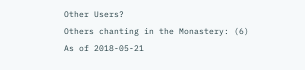Other Users?
Others chanting in the Monastery: (6)
As of 2018-05-21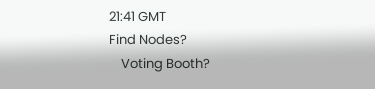21:41 GMT
Find Nodes?
    Voting Booth?